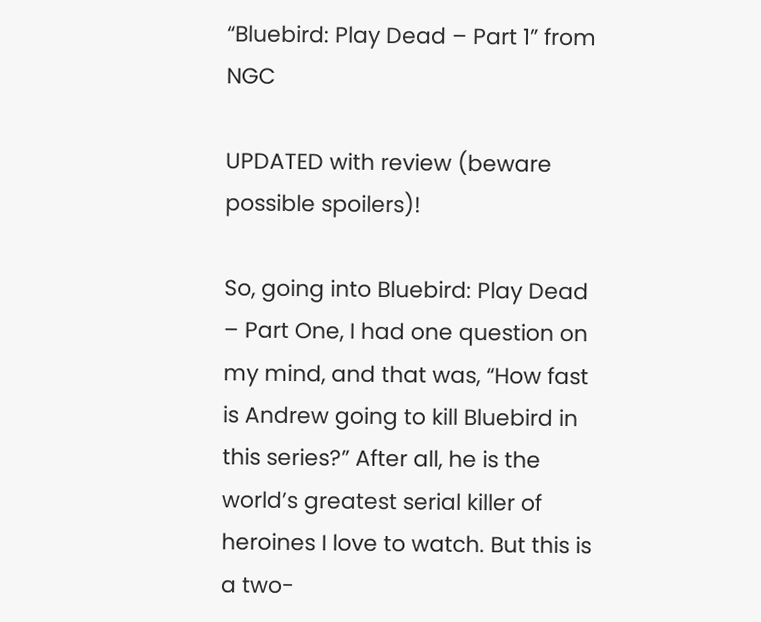“Bluebird: Play Dead – Part 1” from NGC

UPDATED with review (beware possible spoilers)!

So, going into Bluebird: Play Dead – Part One, I had one question on my mind, and that was, “How fast is Andrew going to kill Bluebird in this series?” After all, he is the world’s greatest serial killer of heroines I love to watch. But this is a two-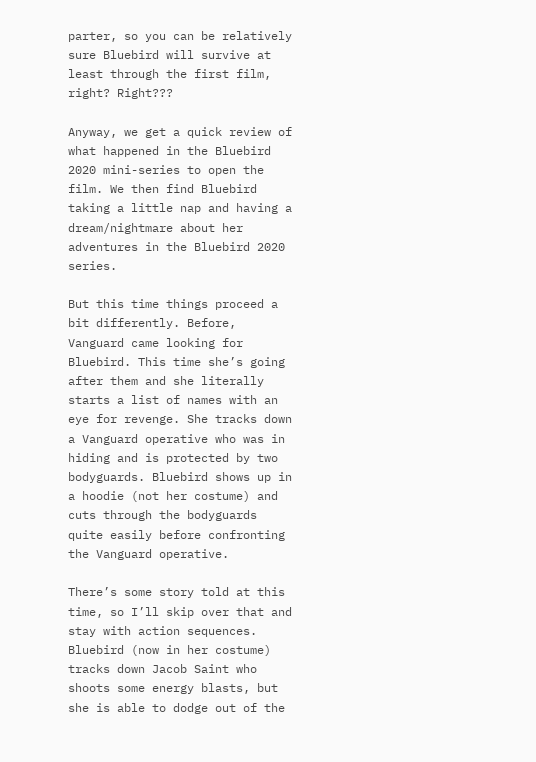parter, so you can be relatively sure Bluebird will survive at least through the first film, right? Right???

Anyway, we get a quick review of what happened in the Bluebird 2020 mini-series to open the film. We then find Bluebird taking a little nap and having a dream/nightmare about her adventures in the Bluebird 2020 series.

But this time things proceed a bit differently. Before, Vanguard came looking for Bluebird. This time she’s going after them and she literally starts a list of names with an eye for revenge. She tracks down a Vanguard operative who was in hiding and is protected by two bodyguards. Bluebird shows up in a hoodie (not her costume) and cuts through the bodyguards quite easily before confronting the Vanguard operative.

There’s some story told at this time, so I’ll skip over that and stay with action sequences. Bluebird (now in her costume) tracks down Jacob Saint who shoots some energy blasts, but she is able to dodge out of the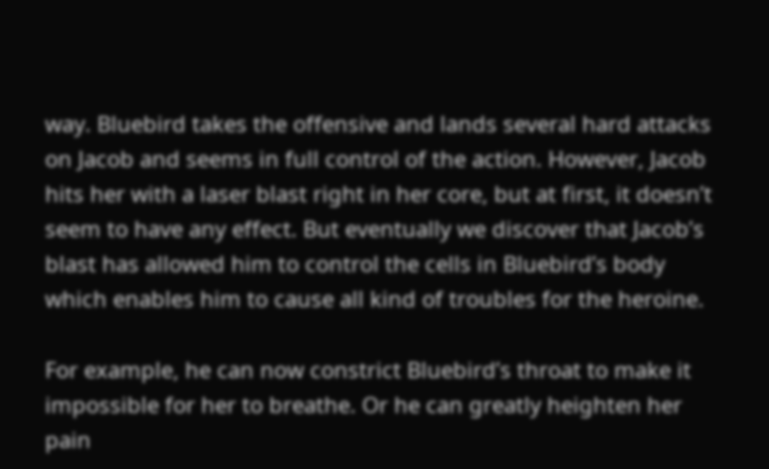way. Bluebird takes the offensive and lands several hard attacks on Jacob and seems in full control of the action. However, Jacob hits her with a laser blast right in her core, but at first, it doesn’t seem to have any effect. But eventually we discover that Jacob’s blast has allowed him to control the cells in Bluebird’s body which enables him to cause all kind of troubles for the heroine.

For example, he can now constrict Bluebird’s throat to make it impossible for her to breathe. Or he can greatly heighten her pain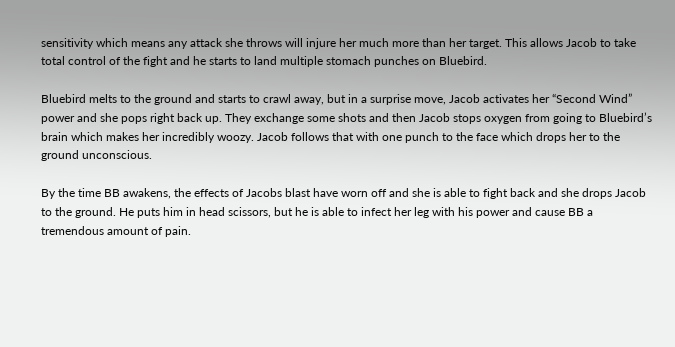sensitivity which means any attack she throws will injure her much more than her target. This allows Jacob to take total control of the fight and he starts to land multiple stomach punches on Bluebird.

Bluebird melts to the ground and starts to crawl away, but in a surprise move, Jacob activates her “Second Wind” power and she pops right back up. They exchange some shots and then Jacob stops oxygen from going to Bluebird’s brain which makes her incredibly woozy. Jacob follows that with one punch to the face which drops her to the ground unconscious.

By the time BB awakens, the effects of Jacobs blast have worn off and she is able to fight back and she drops Jacob to the ground. He puts him in head scissors, but he is able to infect her leg with his power and cause BB a tremendous amount of pain.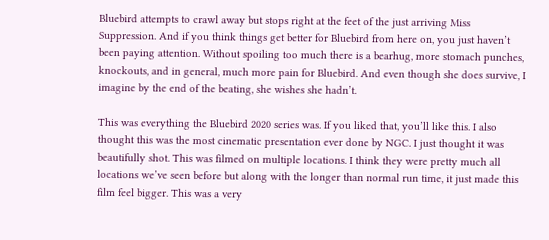Bluebird attempts to crawl away but stops right at the feet of the just arriving Miss Suppression. And if you think things get better for Bluebird from here on, you just haven’t been paying attention. Without spoiling too much there is a bearhug, more stomach punches, knockouts, and in general, much more pain for Bluebird. And even though she does survive, I imagine by the end of the beating, she wishes she hadn’t.

This was everything the Bluebird 2020 series was. If you liked that, you’ll like this. I also thought this was the most cinematic presentation ever done by NGC. I just thought it was beautifully shot. This was filmed on multiple locations. I think they were pretty much all locations we’ve seen before but along with the longer than normal run time, it just made this film feel bigger. This was a very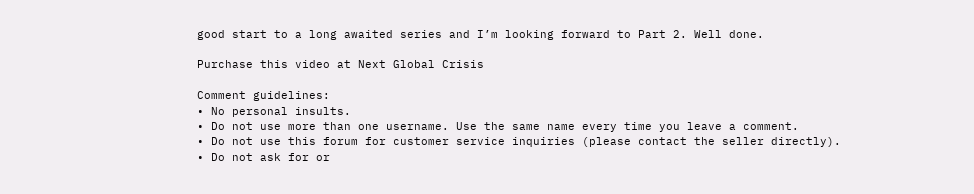good start to a long awaited series and I’m looking forward to Part 2. Well done.

Purchase this video at Next Global Crisis

Comment guidelines:
• No personal insults.
• Do not use more than one username. Use the same name every time you leave a comment.
• Do not use this forum for customer service inquiries (please contact the seller directly).
• Do not ask for or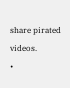share pirated videos.
•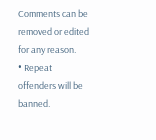Comments can be removed or edited for any reason.
• Repeat offenders will be banned.